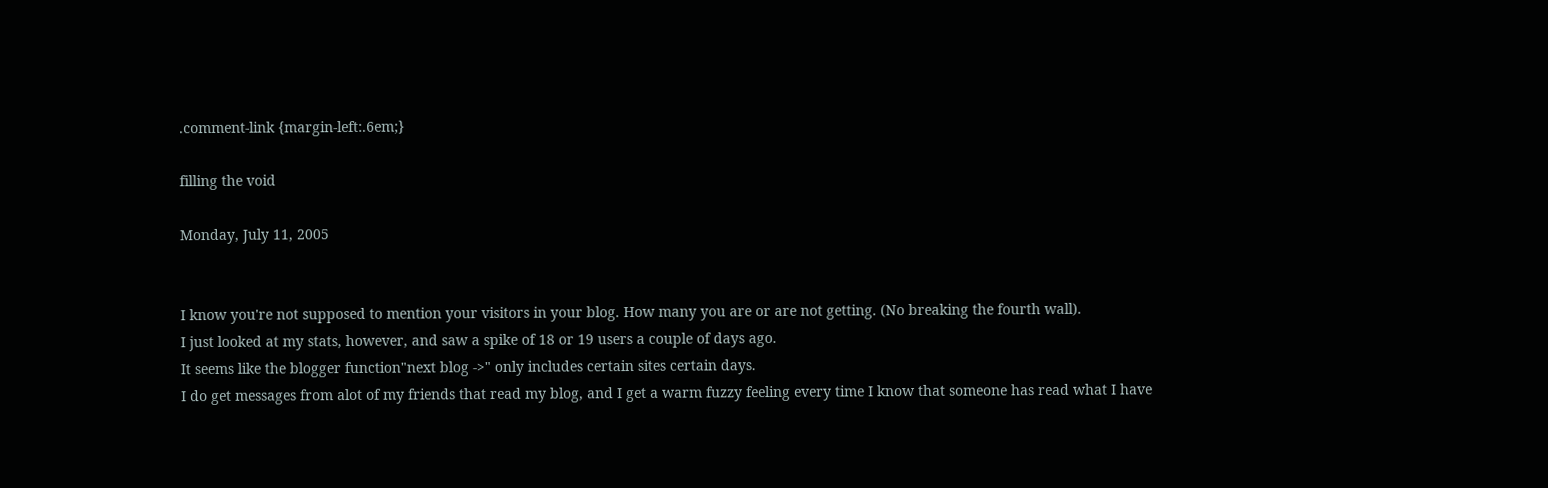.comment-link {margin-left:.6em;}

filling the void

Monday, July 11, 2005


I know you're not supposed to mention your visitors in your blog. How many you are or are not getting. (No breaking the fourth wall).
I just looked at my stats, however, and saw a spike of 18 or 19 users a couple of days ago.
It seems like the blogger function"next blog ->" only includes certain sites certain days.
I do get messages from alot of my friends that read my blog, and I get a warm fuzzy feeling every time I know that someone has read what I have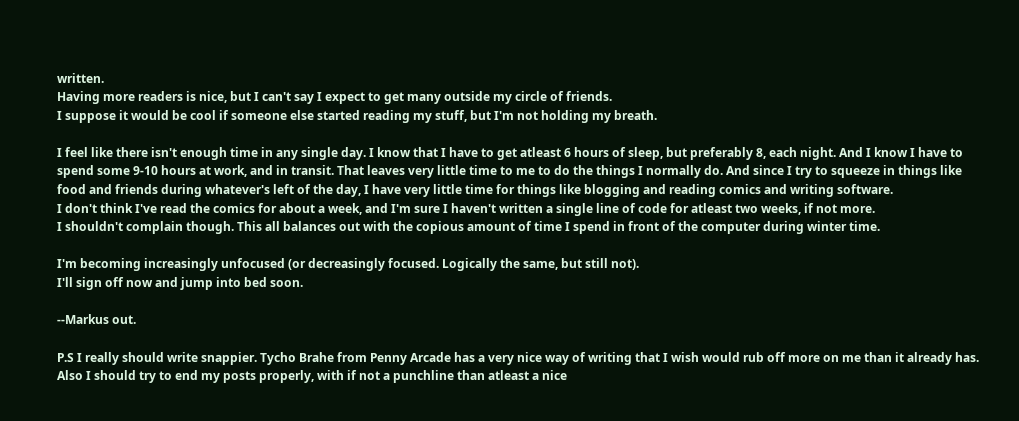written.
Having more readers is nice, but I can't say I expect to get many outside my circle of friends.
I suppose it would be cool if someone else started reading my stuff, but I'm not holding my breath.

I feel like there isn't enough time in any single day. I know that I have to get atleast 6 hours of sleep, but preferably 8, each night. And I know I have to spend some 9-10 hours at work, and in transit. That leaves very little time to me to do the things I normally do. And since I try to squeeze in things like food and friends during whatever's left of the day, I have very little time for things like blogging and reading comics and writing software.
I don't think I've read the comics for about a week, and I'm sure I haven't written a single line of code for atleast two weeks, if not more.
I shouldn't complain though. This all balances out with the copious amount of time I spend in front of the computer during winter time.

I'm becoming increasingly unfocused (or decreasingly focused. Logically the same, but still not).
I'll sign off now and jump into bed soon.

--Markus out.

P.S I really should write snappier. Tycho Brahe from Penny Arcade has a very nice way of writing that I wish would rub off more on me than it already has. Also I should try to end my posts properly, with if not a punchline than atleast a nice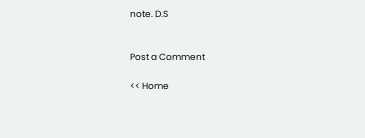note. D.S


Post a Comment

<< Home